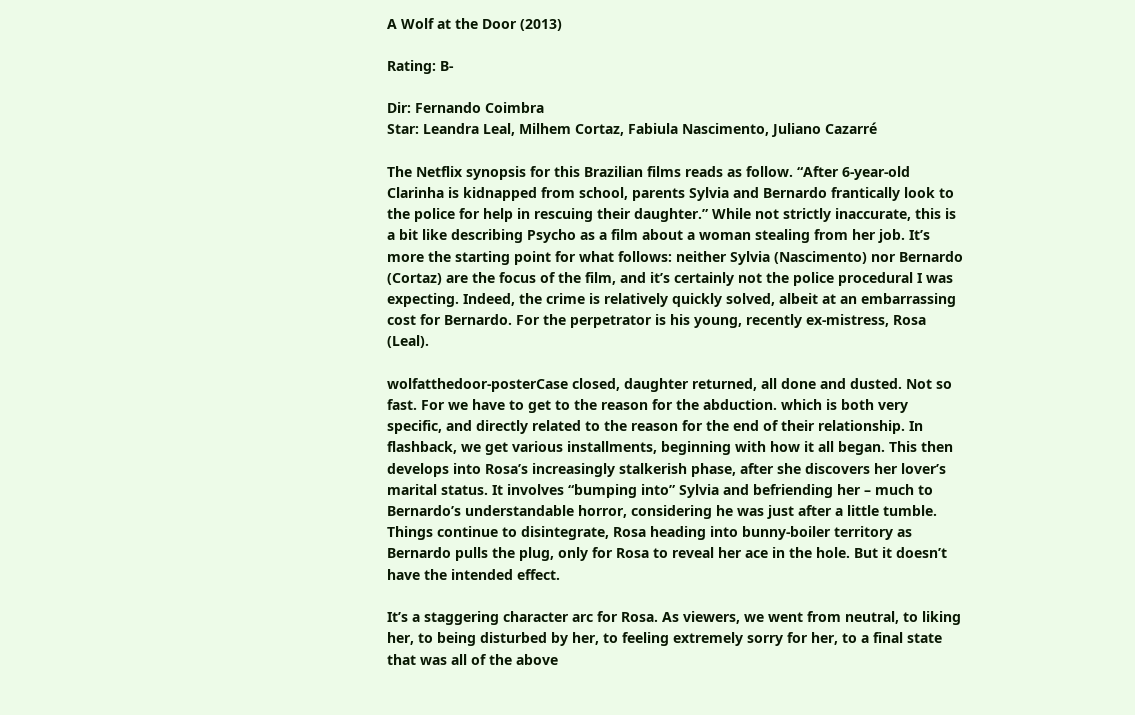A Wolf at the Door (2013)

Rating: B-

Dir: Fernando Coimbra
Star: Leandra Leal, Milhem Cortaz, Fabiula Nascimento, Juliano Cazarré

The Netflix synopsis for this Brazilian films reads as follow. “After 6-year-old Clarinha is kidnapped from school, parents Sylvia and Bernardo frantically look to the police for help in rescuing their daughter.” While not strictly inaccurate, this is a bit like describing Psycho as a film about a woman stealing from her job. It’s more the starting point for what follows: neither Sylvia (Nascimento) nor Bernardo (Cortaz) are the focus of the film, and it’s certainly not the police procedural I was expecting. Indeed, the crime is relatively quickly solved, albeit at an embarrassing cost for Bernardo. For the perpetrator is his young, recently ex-mistress, Rosa (Leal).

wolfatthedoor-posterCase closed, daughter returned, all done and dusted. Not so fast. For we have to get to the reason for the abduction. which is both very specific, and directly related to the reason for the end of their relationship. In flashback, we get various installments, beginning with how it all began. This then develops into Rosa’s increasingly stalkerish phase, after she discovers her lover’s marital status. It involves “bumping into” Sylvia and befriending her – much to Bernardo’s understandable horror, considering he was just after a little tumble. Things continue to disintegrate, Rosa heading into bunny-boiler territory as Bernardo pulls the plug, only for Rosa to reveal her ace in the hole. But it doesn’t have the intended effect.

It’s a staggering character arc for Rosa. As viewers, we went from neutral, to liking her, to being disturbed by her, to feeling extremely sorry for her, to a final state that was all of the above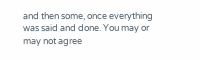and then some, once everything was said and done. You may or may not agree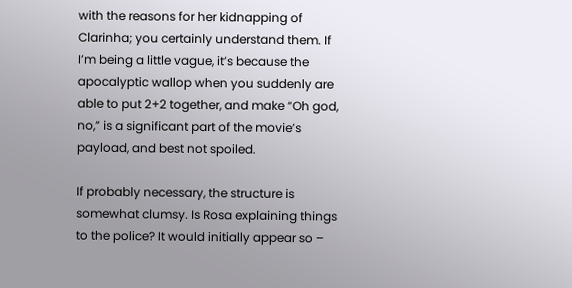with the reasons for her kidnapping of Clarinha; you certainly understand them. If I’m being a little vague, it’s because the apocalyptic wallop when you suddenly are able to put 2+2 together, and make “Oh god, no,” is a significant part of the movie’s payload, and best not spoiled.

If probably necessary, the structure is somewhat clumsy. Is Rosa explaining things to the police? It would initially appear so –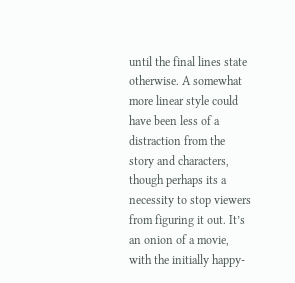until the final lines state otherwise. A somewhat more linear style could have been less of a distraction from the story and characters, though perhaps its a necessity to stop viewers from figuring it out. It’s an onion of a movie, with the initially happy-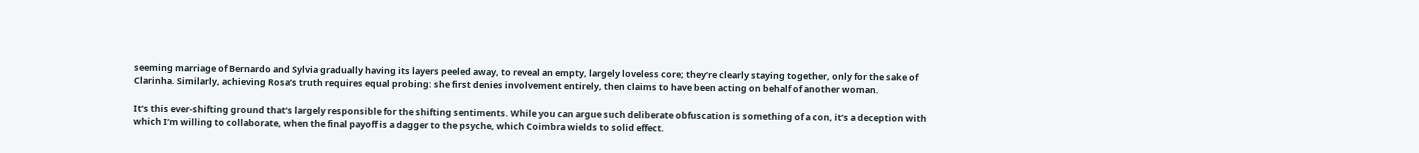seeming marriage of Bernardo and Sylvia gradually having its layers peeled away, to reveal an empty, largely loveless core; they’re clearly staying together, only for the sake of Clarinha. Similarly, achieving Rosa’s truth requires equal probing: she first denies involvement entirely, then claims to have been acting on behalf of another woman.

It’s this ever-shifting ground that’s largely responsible for the shifting sentiments. While you can argue such deliberate obfuscation is something of a con, it’s a deception with which I’m willing to collaborate, when the final payoff is a dagger to the psyche, which Coimbra wields to solid effect.